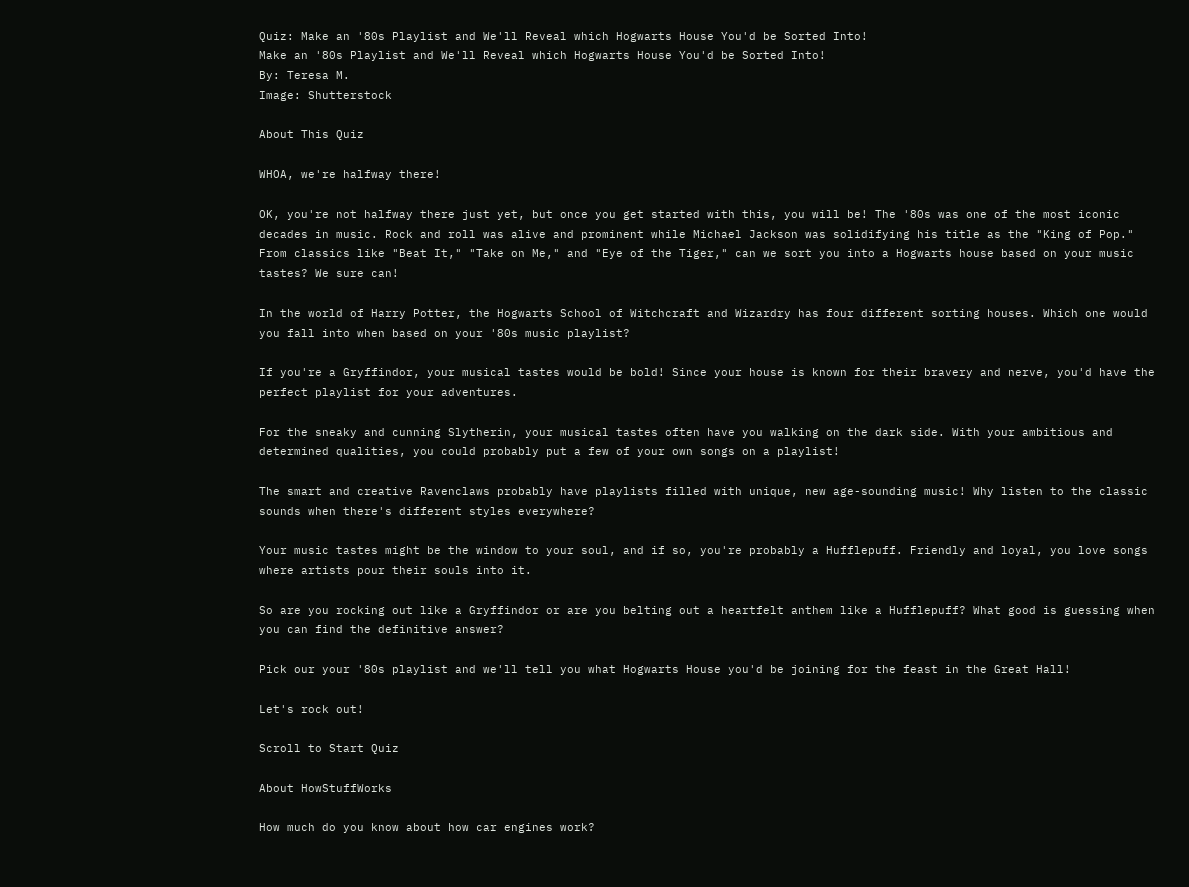Quiz: Make an '80s Playlist and We'll Reveal which Hogwarts House You'd be Sorted Into!
Make an '80s Playlist and We'll Reveal which Hogwarts House You'd be Sorted Into!
By: Teresa M.
Image: Shutterstock

About This Quiz

WHOA, we're halfway there!

OK, you're not halfway there just yet, but once you get started with this, you will be! The '80s was one of the most iconic decades in music. Rock and roll was alive and prominent while Michael Jackson was solidifying his title as the "King of Pop." From classics like "Beat It," "Take on Me," and "Eye of the Tiger," can we sort you into a Hogwarts house based on your music tastes? We sure can!

In the world of Harry Potter, the Hogwarts School of Witchcraft and Wizardry has four different sorting houses. Which one would you fall into when based on your '80s music playlist?

If you're a Gryffindor, your musical tastes would be bold! Since your house is known for their bravery and nerve, you'd have the perfect playlist for your adventures.

For the sneaky and cunning Slytherin, your musical tastes often have you walking on the dark side. With your ambitious and determined qualities, you could probably put a few of your own songs on a playlist!

The smart and creative Ravenclaws probably have playlists filled with unique, new age-sounding music! Why listen to the classic sounds when there's different styles everywhere?

Your music tastes might be the window to your soul, and if so, you're probably a Hufflepuff. Friendly and loyal, you love songs where artists pour their souls into it.

So are you rocking out like a Gryffindor or are you belting out a heartfelt anthem like a Hufflepuff? What good is guessing when you can find the definitive answer?

Pick our your '80s playlist and we'll tell you what Hogwarts House you'd be joining for the feast in the Great Hall!

Let's rock out!

Scroll to Start Quiz

About HowStuffWorks

How much do you know about how car engines work?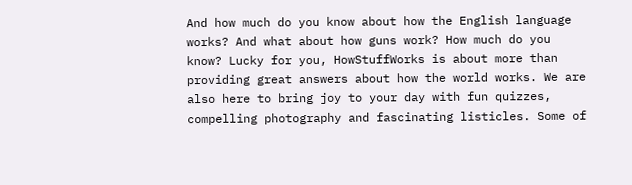And how much do you know about how the English language works? And what about how guns work? How much do you know? Lucky for you, HowStuffWorks is about more than providing great answers about how the world works. We are also here to bring joy to your day with fun quizzes, compelling photography and fascinating listicles. Some of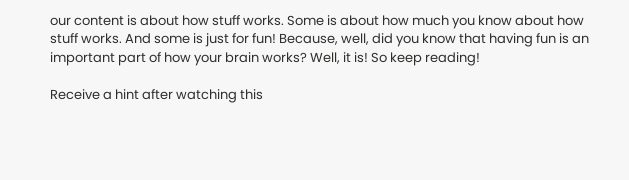our content is about how stuff works. Some is about how much you know about how stuff works. And some is just for fun! Because, well, did you know that having fun is an important part of how your brain works? Well, it is! So keep reading!

Receive a hint after watching this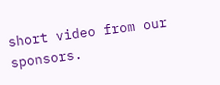short video from our sponsors.